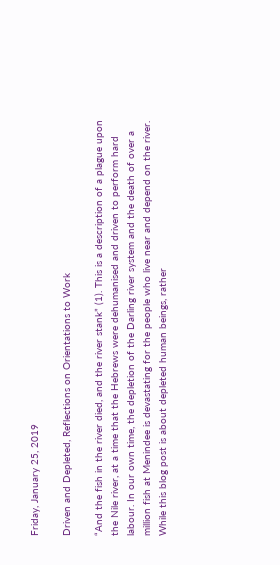Friday, January 25, 2019

Driven and Depleted, Reflections on Orientations to Work

“And the fish in the river died, and the river stank” (1). This is a description of a plague upon the Nile river, at a time that the Hebrews were dehumanised and driven to perform hard labour. In our own time, the depletion of the Darling river system and the death of over a million fish at Menindee is devastating for the people who live near and depend on the river. While this blog post is about depleted human beings, rather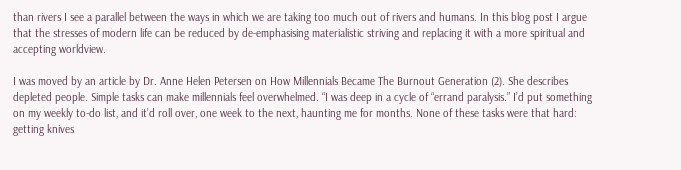than rivers I see a parallel between the ways in which we are taking too much out of rivers and humans. In this blog post I argue that the stresses of modern life can be reduced by de-emphasising materialistic striving and replacing it with a more spiritual and accepting worldview.

I was moved by an article by Dr. Anne Helen Petersen on How Millennials Became The Burnout Generation (2). She describes depleted people. Simple tasks can make millennials feel overwhelmed. “I was deep in a cycle of “errand paralysis.” I’d put something on my weekly to-do list, and it’d roll over, one week to the next, haunting me for months. None of these tasks were that hard: getting knives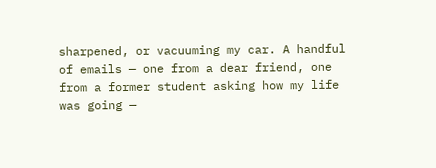sharpened, or vacuuming my car. A handful of emails — one from a dear friend, one from a former student asking how my life was going —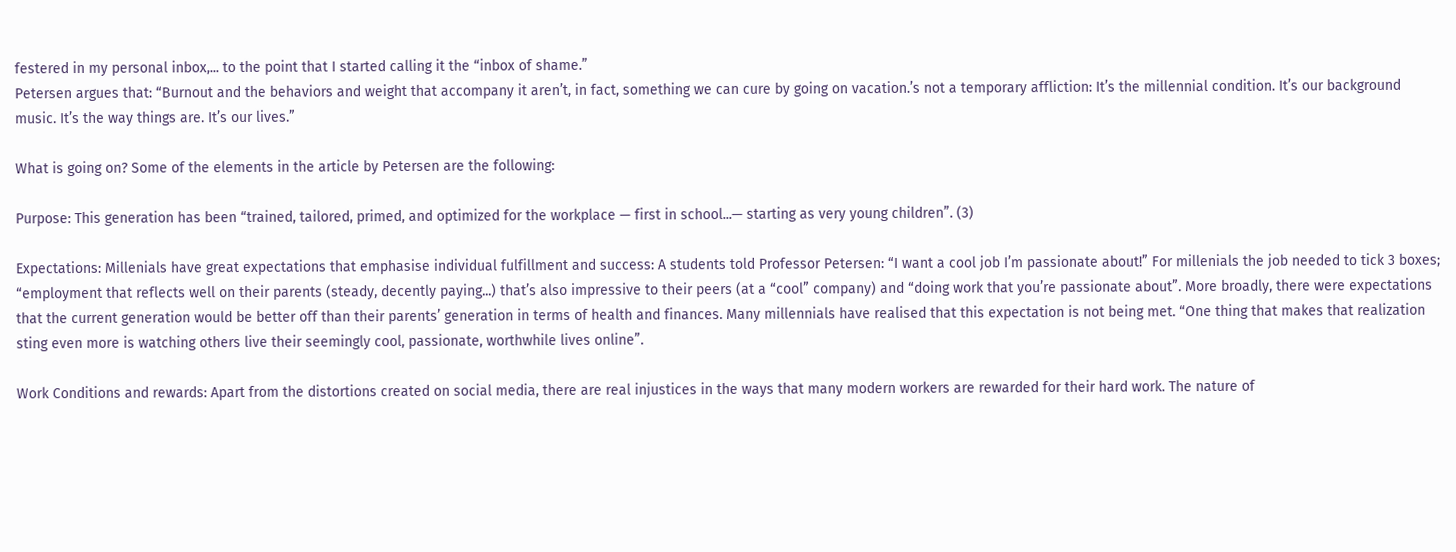festered in my personal inbox,... to the point that I started calling it the “inbox of shame.”
Petersen argues that: “Burnout and the behaviors and weight that accompany it aren’t, in fact, something we can cure by going on vacation.’s not a temporary affliction: It’s the millennial condition. It’s our background music. It’s the way things are. It’s our lives.”

What is going on? Some of the elements in the article by Petersen are the following:

Purpose: This generation has been “trained, tailored, primed, and optimized for the workplace — first in school...— starting as very young children”. (3)

Expectations: Millenials have great expectations that emphasise individual fulfillment and success: A students told Professor Petersen: “I want a cool job I’m passionate about!” For millenials the job needed to tick 3 boxes; “employment that reflects well on their parents (steady, decently paying...) that’s also impressive to their peers (at a “cool” company) and “doing work that you’re passionate about”. More broadly, there were expectations that the current generation would be better off than their parents’ generation in terms of health and finances. Many millennials have realised that this expectation is not being met. “One thing that makes that realization sting even more is watching others live their seemingly cool, passionate, worthwhile lives online”.

Work Conditions and rewards: Apart from the distortions created on social media, there are real injustices in the ways that many modern workers are rewarded for their hard work. The nature of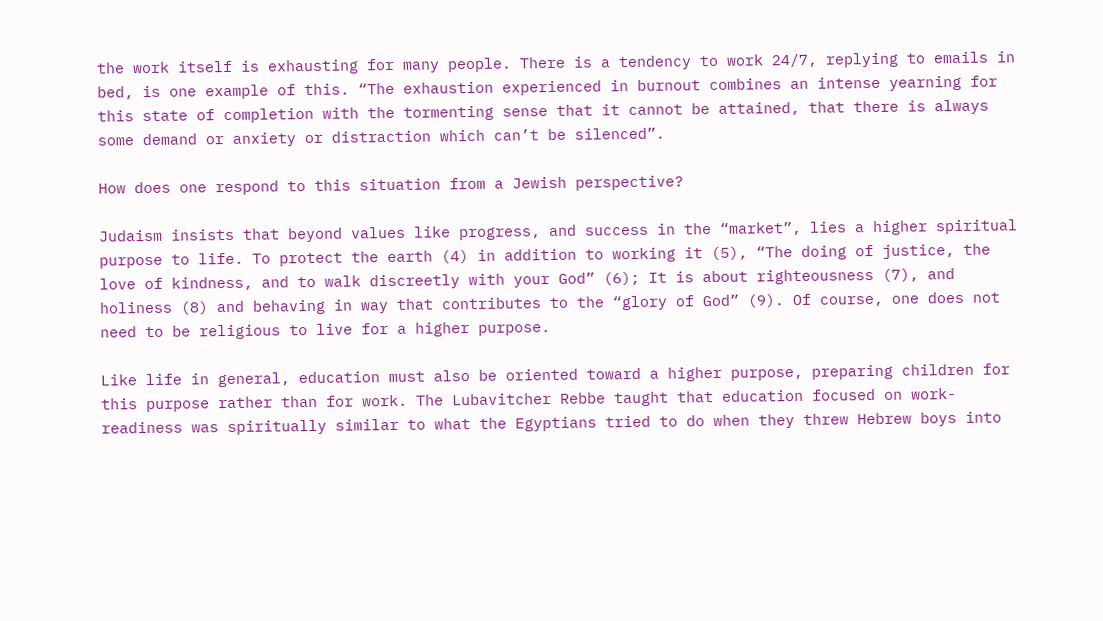the work itself is exhausting for many people. There is a tendency to work 24/7, replying to emails in bed, is one example of this. “The exhaustion experienced in burnout combines an intense yearning for this state of completion with the tormenting sense that it cannot be attained, that there is always some demand or anxiety or distraction which can’t be silenced”.

How does one respond to this situation from a Jewish perspective?

Judaism insists that beyond values like progress, and success in the “market”, lies a higher spiritual purpose to life. To protect the earth (4) in addition to working it (5), “The doing of justice, the love of kindness, and to walk discreetly with your God” (6); It is about righteousness (7), and holiness (8) and behaving in way that contributes to the “glory of God” (9). Of course, one does not need to be religious to live for a higher purpose.

Like life in general, education must also be oriented toward a higher purpose, preparing children for this purpose rather than for work. The Lubavitcher Rebbe taught that education focused on work-readiness was spiritually similar to what the Egyptians tried to do when they threw Hebrew boys into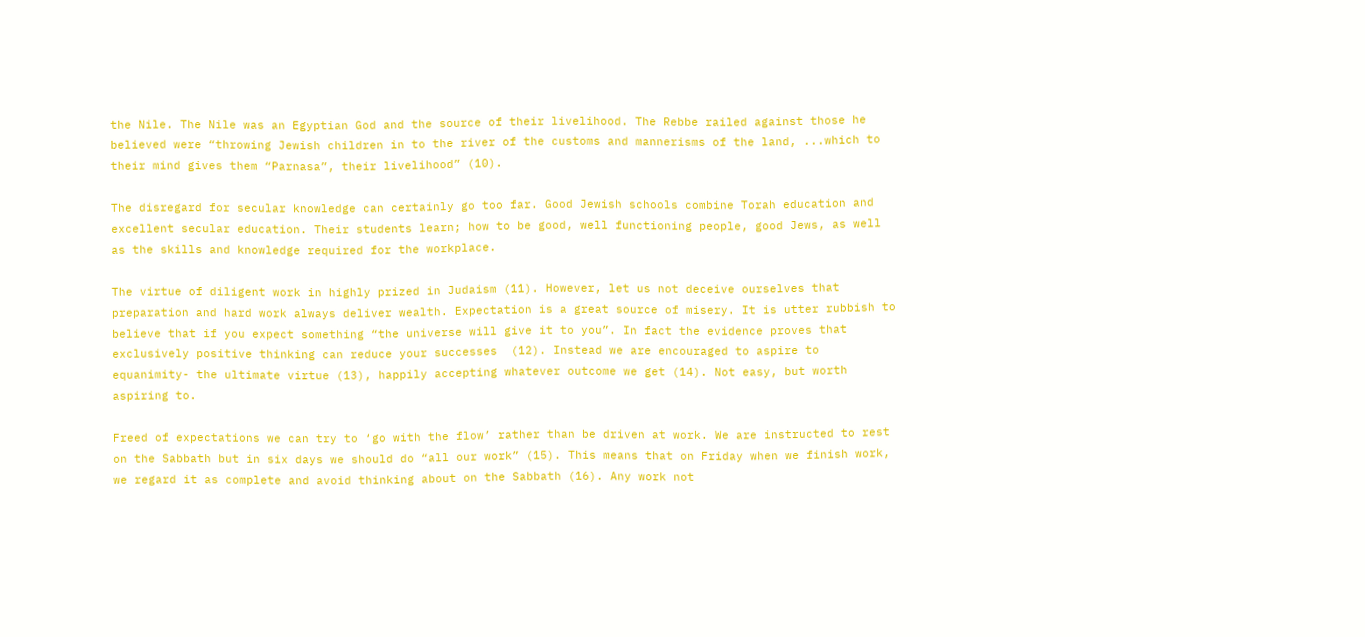the Nile. The Nile was an Egyptian God and the source of their livelihood. The Rebbe railed against those he believed were “throwing Jewish children in to the river of the customs and mannerisms of the land, ...which to their mind gives them “Parnasa”, their livelihood” (10).

The disregard for secular knowledge can certainly go too far. Good Jewish schools combine Torah education and excellent secular education. Their students learn; how to be good, well functioning people, good Jews, as well as the skills and knowledge required for the workplace.

The virtue of diligent work in highly prized in Judaism (11). However, let us not deceive ourselves that preparation and hard work always deliver wealth. Expectation is a great source of misery. It is utter rubbish to believe that if you expect something “the universe will give it to you”. In fact the evidence proves that exclusively positive thinking can reduce your successes  (12). Instead we are encouraged to aspire to equanimity- the ultimate virtue (13), happily accepting whatever outcome we get (14). Not easy, but worth aspiring to.

Freed of expectations we can try to ‘go with the flow’ rather than be driven at work. We are instructed to rest on the Sabbath but in six days we should do “all our work” (15). This means that on Friday when we finish work, we regard it as complete and avoid thinking about on the Sabbath (16). Any work not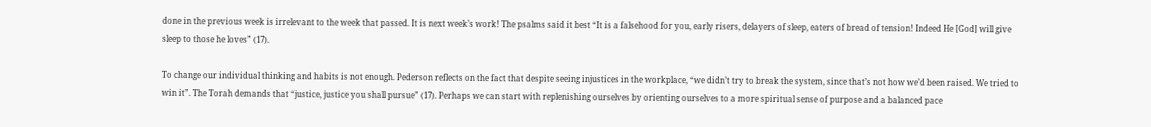done in the previous week is irrelevant to the week that passed. It is next week’s work! The psalms said it best “It is a falsehood for you, early risers, delayers of sleep, eaters of bread of tension! Indeed He [God] will give sleep to those he loves” (17).

To change our individual thinking and habits is not enough. Pederson reflects on the fact that despite seeing injustices in the workplace, “we didn’t try to break the system, since that’s not how we’d been raised. We tried to win it”. The Torah demands that “justice, justice you shall pursue” (17). Perhaps we can start with replenishing ourselves by orienting ourselves to a more spiritual sense of purpose and a balanced pace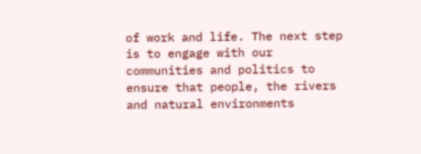of work and life. The next step is to engage with our communities and politics to ensure that people, the rivers and natural environments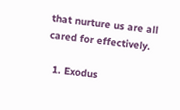that nurture us are all cared for effectively.

  1. Exodus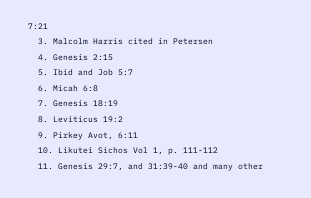7:21
  3. Malcolm Harris cited in Petersen
  4. Genesis 2:15
  5. Ibid and Job 5:7
  6. Micah 6:8
  7. Genesis 18:19
  8. Leviticus 19:2
  9. Pirkey Avot, 6:11
  10. Likutei Sichos Vol 1, p. 111-112
  11. Genesis 29:7, and 31:39-40 and many other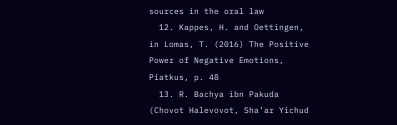sources in the oral law
  12. Kappes, H. and Oettingen, in Lomas, T. (2016) The Positive Power of Negative Emotions, Piatkus, p. 48
  13. R. Bachya ibn Pakuda (Chovot Halevovot, Sha’ar Yichud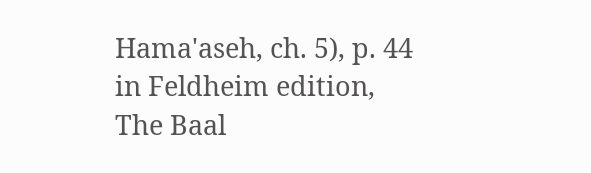Hama'aseh, ch. 5), p. 44 in Feldheim edition,  The Baal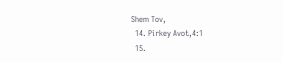Shem Tov,
  14. Pirkey Avot,4:1
  15.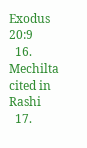Exodus 20:9
  16. Mechilta cited in Rashi
  17.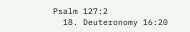Psalm 127:2
  18. Deuteronomy 16:20